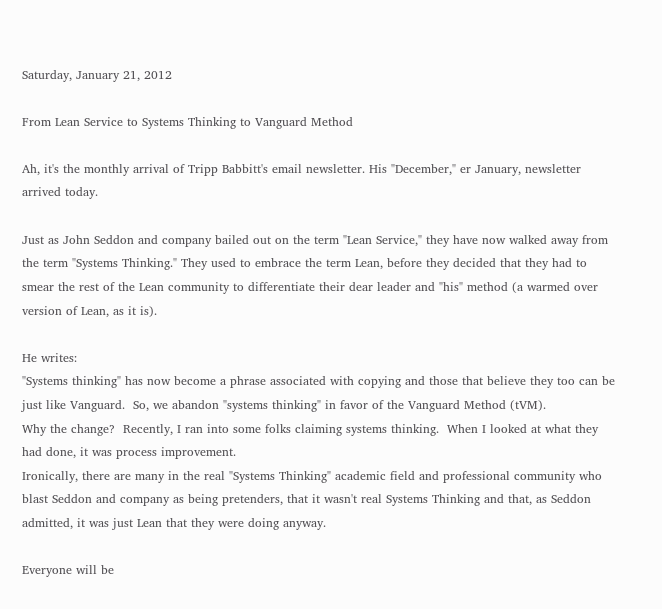Saturday, January 21, 2012

From Lean Service to Systems Thinking to Vanguard Method

Ah, it's the monthly arrival of Tripp Babbitt's email newsletter. His "December," er January, newsletter arrived today.

Just as John Seddon and company bailed out on the term "Lean Service," they have now walked away from the term "Systems Thinking." They used to embrace the term Lean, before they decided that they had to smear the rest of the Lean community to differentiate their dear leader and "his" method (a warmed over version of Lean, as it is).

He writes:
"Systems thinking" has now become a phrase associated with copying and those that believe they too can be just like Vanguard.  So, we abandon "systems thinking" in favor of the Vanguard Method (tVM).
Why the change?  Recently, I ran into some folks claiming systems thinking.  When I looked at what they had done, it was process improvement.
Ironically, there are many in the real "Systems Thinking" academic field and professional community who blast Seddon and company as being pretenders, that it wasn't real Systems Thinking and that, as Seddon admitted, it was just Lean that they were doing anyway.

Everyone will be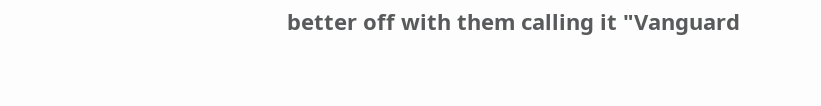better off with them calling it "Vanguard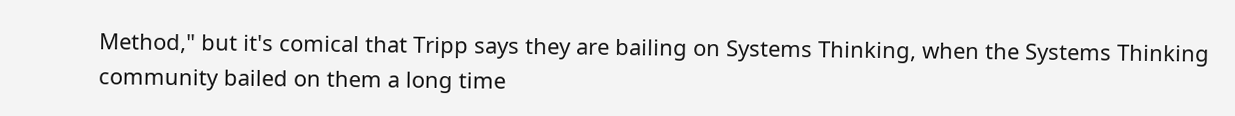Method," but it's comical that Tripp says they are bailing on Systems Thinking, when the Systems Thinking community bailed on them a long time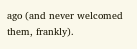ago (and never welcomed them, frankly).